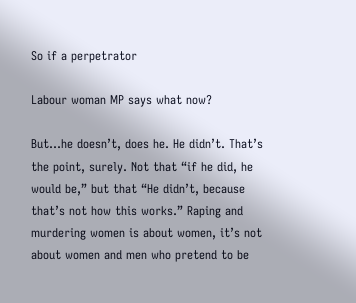So if a perpetrator

Labour woman MP says what now?

But…he doesn’t, does he. He didn’t. That’s the point, surely. Not that “if he did, he would be,” but that “He didn’t, because that’s not how this works.” Raping and murdering women is about women, it’s not about women and men who pretend to be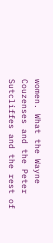women. What the Wayne Couzenses and the Peter Sutcliffes and the rest of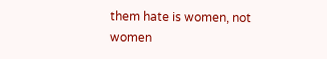them hate is women, not women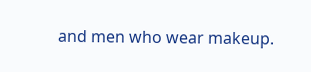and men who wear makeup.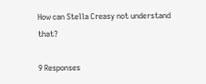How can Stella Creasy not understand that?

9 Responses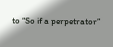to “So if a perpetrator”